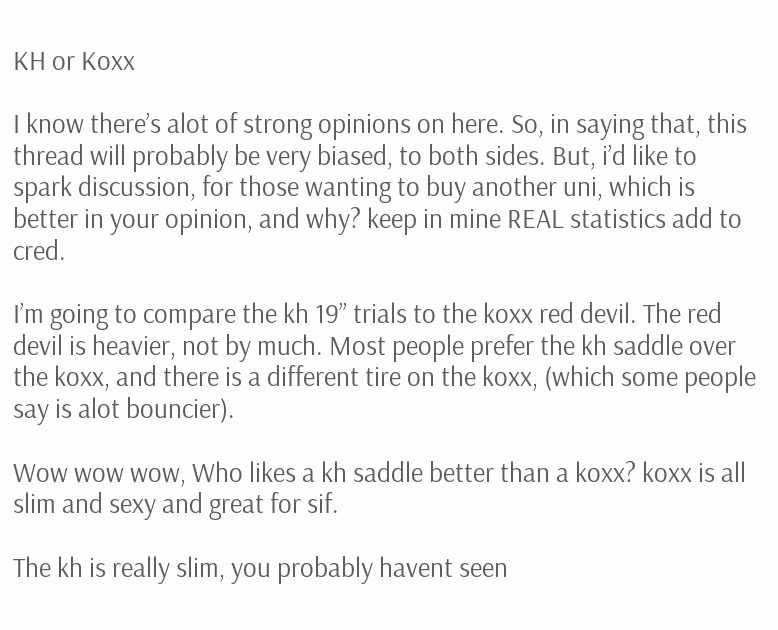KH or Koxx

I know there’s alot of strong opinions on here. So, in saying that, this thread will probably be very biased, to both sides. But, i’d like to spark discussion, for those wanting to buy another uni, which is better in your opinion, and why? keep in mine REAL statistics add to cred.

I’m going to compare the kh 19’’ trials to the koxx red devil. The red devil is heavier, not by much. Most people prefer the kh saddle over the koxx, and there is a different tire on the koxx, (which some people say is alot bouncier).

Wow wow wow, Who likes a kh saddle better than a koxx? koxx is all slim and sexy and great for sif.

The kh is really slim, you probably havent seen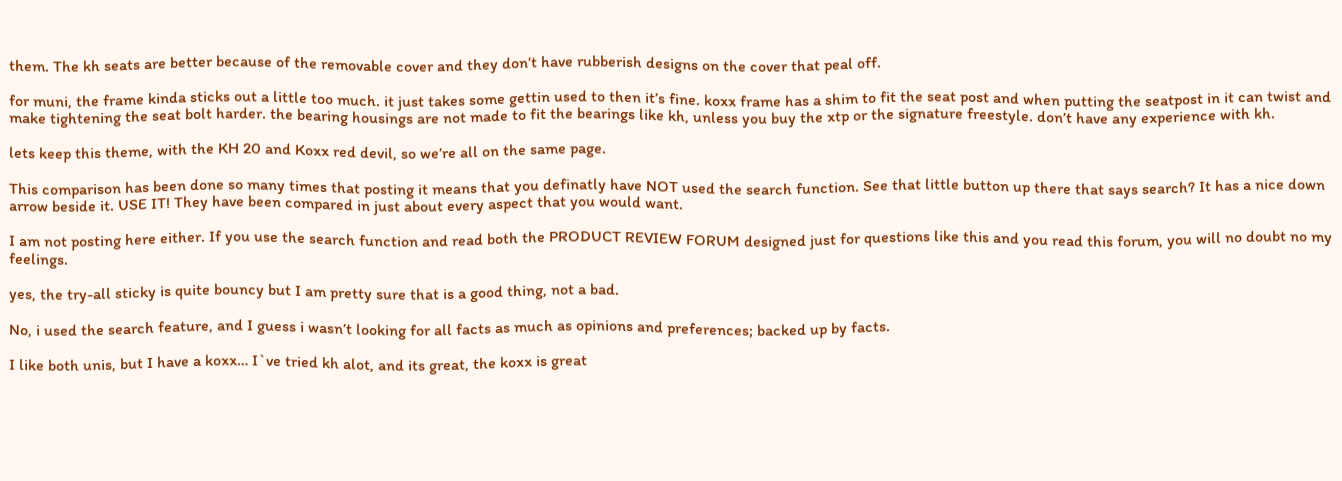them. The kh seats are better because of the removable cover and they don’t have rubberish designs on the cover that peal off.

for muni, the frame kinda sticks out a little too much. it just takes some gettin used to then it’s fine. koxx frame has a shim to fit the seat post and when putting the seatpost in it can twist and make tightening the seat bolt harder. the bearing housings are not made to fit the bearings like kh, unless you buy the xtp or the signature freestyle. don’t have any experience with kh.

lets keep this theme, with the KH 20 and Koxx red devil, so we’re all on the same page.

This comparison has been done so many times that posting it means that you definatly have NOT used the search function. See that little button up there that says search? It has a nice down arrow beside it. USE IT! They have been compared in just about every aspect that you would want.

I am not posting here either. If you use the search function and read both the PRODUCT REVIEW FORUM designed just for questions like this and you read this forum, you will no doubt no my feelings.

yes, the try-all sticky is quite bouncy but I am pretty sure that is a good thing, not a bad.

No, i used the search feature, and I guess i wasn’t looking for all facts as much as opinions and preferences; backed up by facts.

I like both unis, but I have a koxx… I`ve tried kh alot, and its great, the koxx is great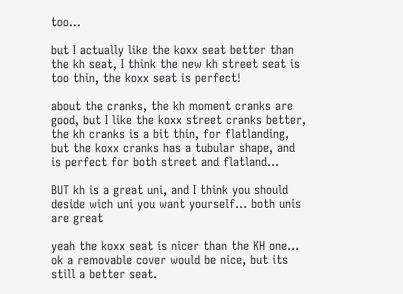too…

but I actually like the koxx seat better than the kh seat, I think the new kh street seat is too thin, the koxx seat is perfect!

about the cranks, the kh moment cranks are good, but I like the koxx street cranks better, the kh cranks is a bit thin, for flatlanding, but the koxx cranks has a tubular shape, and is perfect for both street and flatland…

BUT kh is a great uni, and I think you should deside wich uni you want yourself… both unis are great

yeah the koxx seat is nicer than the KH one… ok a removable cover would be nice, but its still a better seat.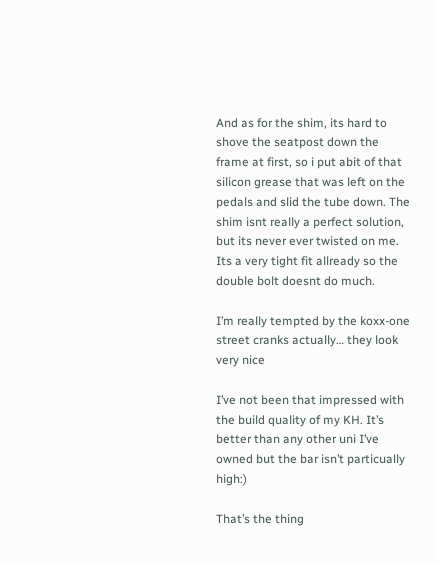And as for the shim, its hard to shove the seatpost down the frame at first, so i put abit of that silicon grease that was left on the pedals and slid the tube down. The shim isnt really a perfect solution, but its never ever twisted on me. Its a very tight fit allready so the double bolt doesnt do much.

I’m really tempted by the koxx-one street cranks actually… they look very nice

I’ve not been that impressed with the build quality of my KH. It’s better than any other uni I’ve owned but the bar isn’t particually high:)

That’s the thing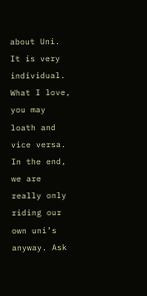about Uni. It is very individual. What I love, you may loath and vice versa. In the end, we are really only riding our own uni’s anyway. Ask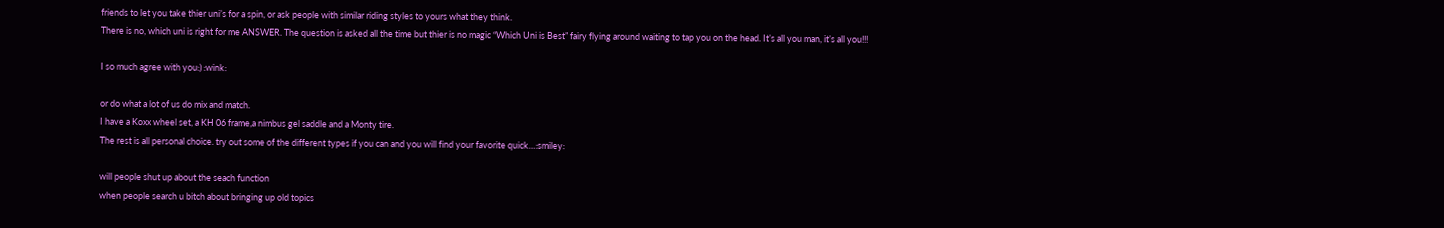friends to let you take thier uni’s for a spin, or ask people with similar riding styles to yours what they think.
There is no, which uni is right for me ANSWER. The question is asked all the time but thier is no magic “Which Uni is Best” fairy flying around waiting to tap you on the head. It’s all you man, it’s all you!!!

I so much agree with you:) :wink:

or do what a lot of us do mix and match.
I have a Koxx wheel set, a KH 06 frame,a nimbus gel saddle and a Monty tire.
The rest is all personal choice. try out some of the different types if you can and you will find your favorite quick…:smiley:

will people shut up about the seach function
when people search u bitch about bringing up old topics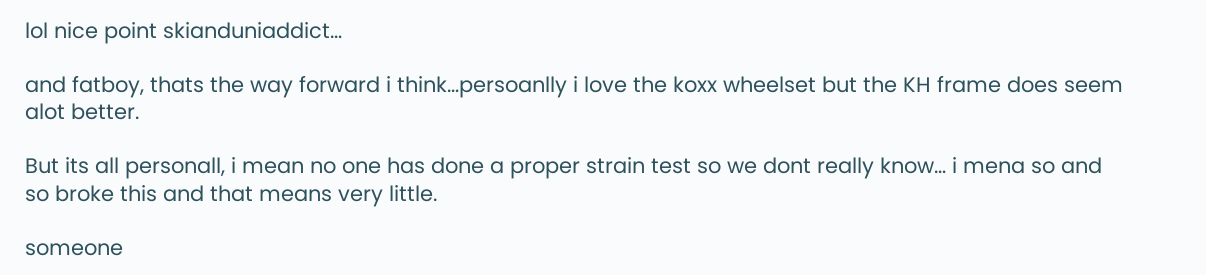lol nice point skianduniaddict…

and fatboy, thats the way forward i think…persoanlly i love the koxx wheelset but the KH frame does seem alot better.

But its all personall, i mean no one has done a proper strain test so we dont really know… i mena so and so broke this and that means very little.

someone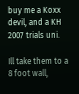buy me a Koxx devil, and a KH 2007 trials uni.

Ill take them to a 8 foot wall,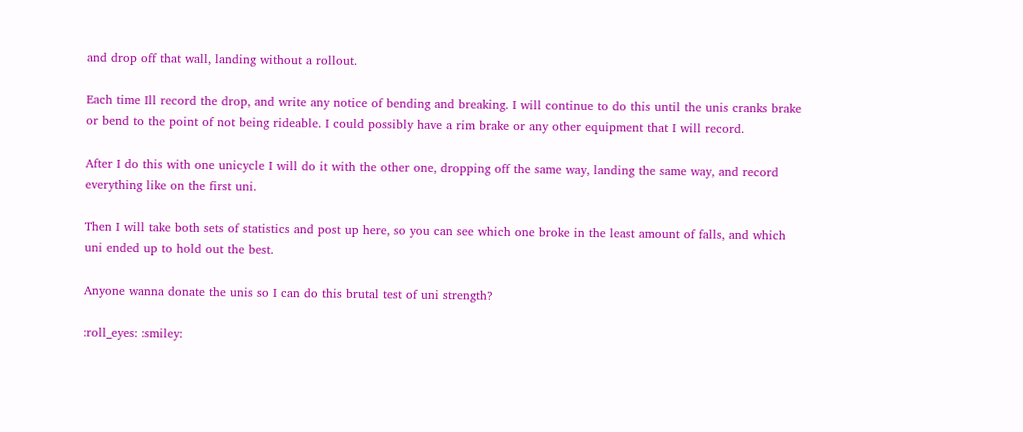and drop off that wall, landing without a rollout.

Each time Ill record the drop, and write any notice of bending and breaking. I will continue to do this until the unis cranks brake or bend to the point of not being rideable. I could possibly have a rim brake or any other equipment that I will record.

After I do this with one unicycle I will do it with the other one, dropping off the same way, landing the same way, and record everything like on the first uni.

Then I will take both sets of statistics and post up here, so you can see which one broke in the least amount of falls, and which uni ended up to hold out the best.

Anyone wanna donate the unis so I can do this brutal test of uni strength?

:roll_eyes: :smiley: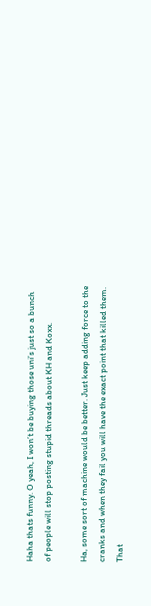Haha thats funny. O yeah, I won’t be buying those uni’s just so a bunch of people will stop posting stupid threads about KH and Koxx.

Ha, some sort of machine would be better. Just keep adding force to the cranks and when they fail you will have the exact point that killed them.
That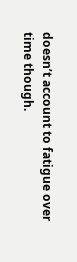doesn’t account to fatigue over time though.